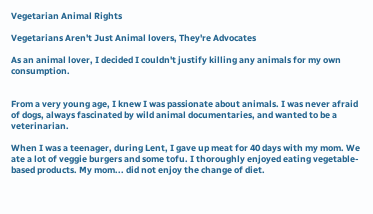Vegetarian Animal Rights

Vegetarians Aren't Just Animal lovers, They're Advocates

As an animal lover, I decided I couldn't justify killing any animals for my own consumption.


From a very young age, I knew I was passionate about animals. I was never afraid of dogs, always fascinated by wild animal documentaries, and wanted to be a veterinarian.

When I was a teenager, during Lent, I gave up meat for 40 days with my mom. We ate a lot of veggie burgers and some tofu. I thoroughly enjoyed eating vegetable-based products. My mom... did not enjoy the change of diet.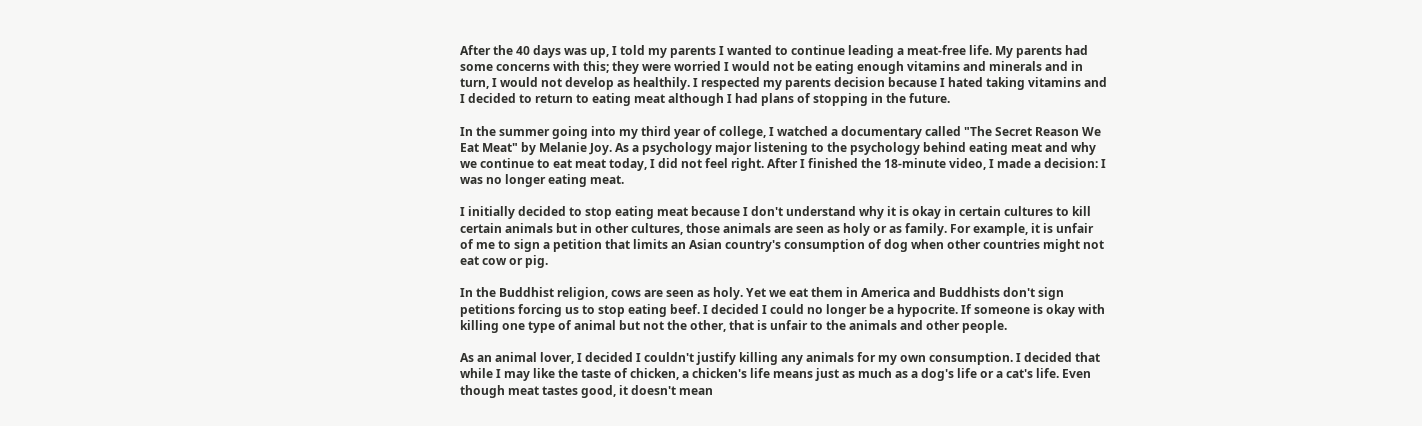After the 40 days was up, I told my parents I wanted to continue leading a meat-free life. My parents had some concerns with this; they were worried I would not be eating enough vitamins and minerals and in turn, I would not develop as healthily. I respected my parents decision because I hated taking vitamins and I decided to return to eating meat although I had plans of stopping in the future.

In the summer going into my third year of college, I watched a documentary called "The Secret Reason We Eat Meat" by Melanie Joy. As a psychology major listening to the psychology behind eating meat and why we continue to eat meat today, I did not feel right. After I finished the 18-minute video, I made a decision: I was no longer eating meat.

I initially decided to stop eating meat because I don't understand why it is okay in certain cultures to kill certain animals but in other cultures, those animals are seen as holy or as family. For example, it is unfair of me to sign a petition that limits an Asian country's consumption of dog when other countries might not eat cow or pig.

In the Buddhist religion, cows are seen as holy. Yet we eat them in America and Buddhists don't sign petitions forcing us to stop eating beef. I decided I could no longer be a hypocrite. If someone is okay with killing one type of animal but not the other, that is unfair to the animals and other people.

As an animal lover, I decided I couldn't justify killing any animals for my own consumption. I decided that while I may like the taste of chicken, a chicken's life means just as much as a dog's life or a cat's life. Even though meat tastes good, it doesn't mean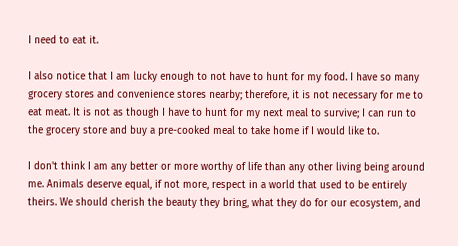I need to eat it.

I also notice that I am lucky enough to not have to hunt for my food. I have so many grocery stores and convenience stores nearby; therefore, it is not necessary for me to eat meat. It is not as though I have to hunt for my next meal to survive; I can run to the grocery store and buy a pre-cooked meal to take home if I would like to.

I don't think I am any better or more worthy of life than any other living being around me. Animals deserve equal, if not more, respect in a world that used to be entirely theirs. We should cherish the beauty they bring, what they do for our ecosystem, and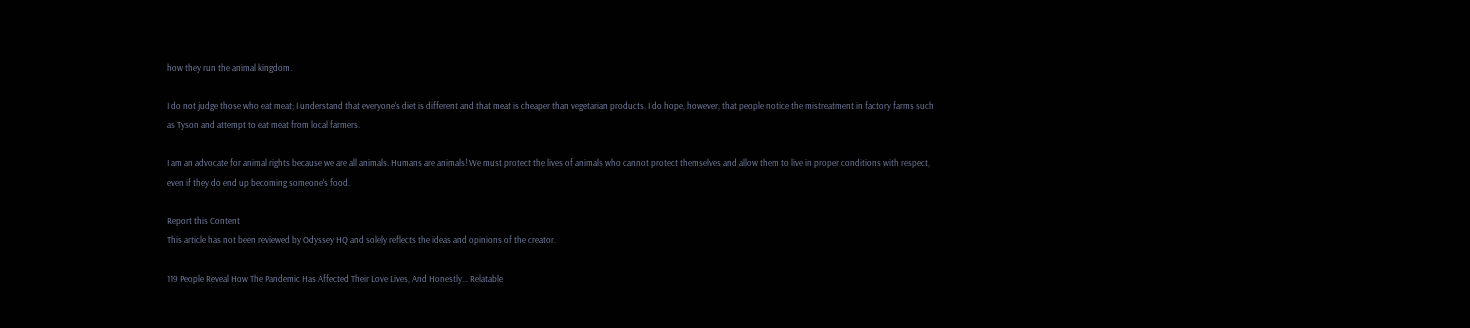how they run the animal kingdom.

I do not judge those who eat meat; I understand that everyone's diet is different and that meat is cheaper than vegetarian products. I do hope, however, that people notice the mistreatment in factory farms such as Tyson and attempt to eat meat from local farmers.

I am an advocate for animal rights because we are all animals. Humans are animals! We must protect the lives of animals who cannot protect themselves and allow them to live in proper conditions with respect, even if they do end up becoming someone's food.

Report this Content
This article has not been reviewed by Odyssey HQ and solely reflects the ideas and opinions of the creator.

119 People Reveal How The Pandemic Has Affected Their Love Lives, And Honestly... Relatable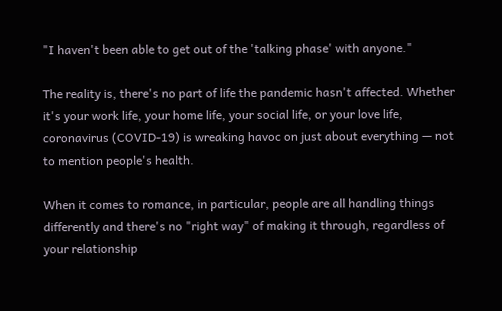"I haven't been able to get out of the 'talking phase' with anyone."

The reality is, there's no part of life the pandemic hasn't affected. Whether it's your work life, your home life, your social life, or your love life, coronavirus (COVID-19) is wreaking havoc on just about everything — not to mention people's health.

When it comes to romance, in particular, people are all handling things differently and there's no "right way" of making it through, regardless of your relationship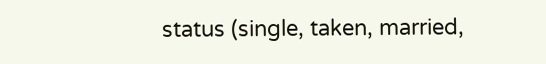status (single, taken, married,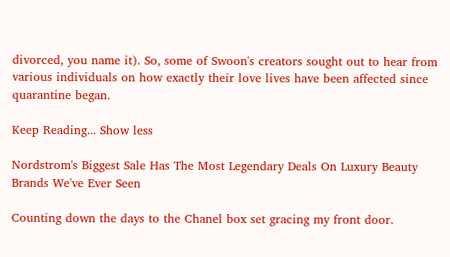divorced, you name it). So, some of Swoon's creators sought out to hear from various individuals on how exactly their love lives have been affected since quarantine began.

Keep Reading... Show less

Nordstrom's Biggest Sale Has The Most Legendary Deals On Luxury Beauty Brands We've Ever Seen

Counting down the days to the Chanel box set gracing my front door.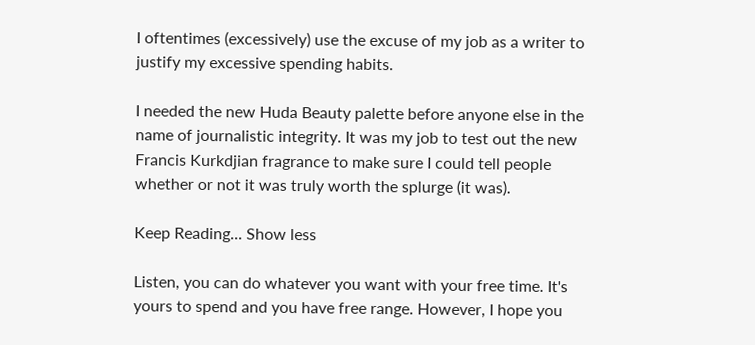I oftentimes (excessively) use the excuse of my job as a writer to justify my excessive spending habits.

I needed the new Huda Beauty palette before anyone else in the name of journalistic integrity. It was my job to test out the new Francis Kurkdjian fragrance to make sure I could tell people whether or not it was truly worth the splurge (it was).

Keep Reading... Show less

Listen, you can do whatever you want with your free time. It's yours to spend and you have free range. However, I hope you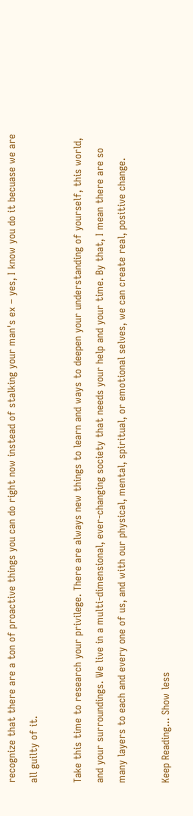recognize that there are a ton of proactive things you can do right now instead of stalking your man's ex – yes, I know you do it becuase we are all guilty of it.

Take this time to research your privilege. There are always new things to learn and ways to deepen your understanding of yourself, this world, and your surroundings. We live in a multi-dimensional, ever-changing society that needs your help and your time. By that, I mean there are so many layers to each and every one of us, and with our physical, mental, spiritual, or emotional selves, we can create real, positive change.

Keep Reading... Show less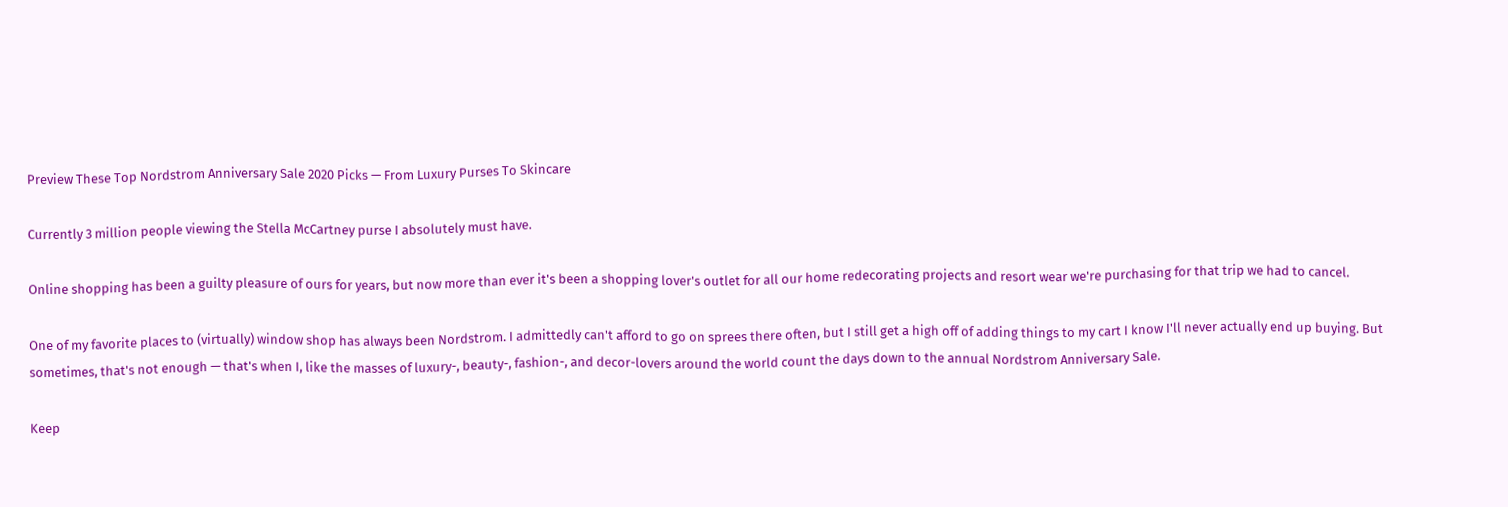Preview These Top Nordstrom Anniversary Sale 2020 Picks — From Luxury Purses To Skincare

Currently 3 million people viewing the Stella McCartney purse I absolutely must have.

Online shopping has been a guilty pleasure of ours for years, but now more than ever it's been a shopping lover's outlet for all our home redecorating projects and resort wear we're purchasing for that trip we had to cancel.

One of my favorite places to (virtually) window shop has always been Nordstrom. I admittedly can't afford to go on sprees there often, but I still get a high off of adding things to my cart I know I'll never actually end up buying. But sometimes, that's not enough — that's when I, like the masses of luxury-, beauty-, fashion-, and decor-lovers around the world count the days down to the annual Nordstrom Anniversary Sale.

Keep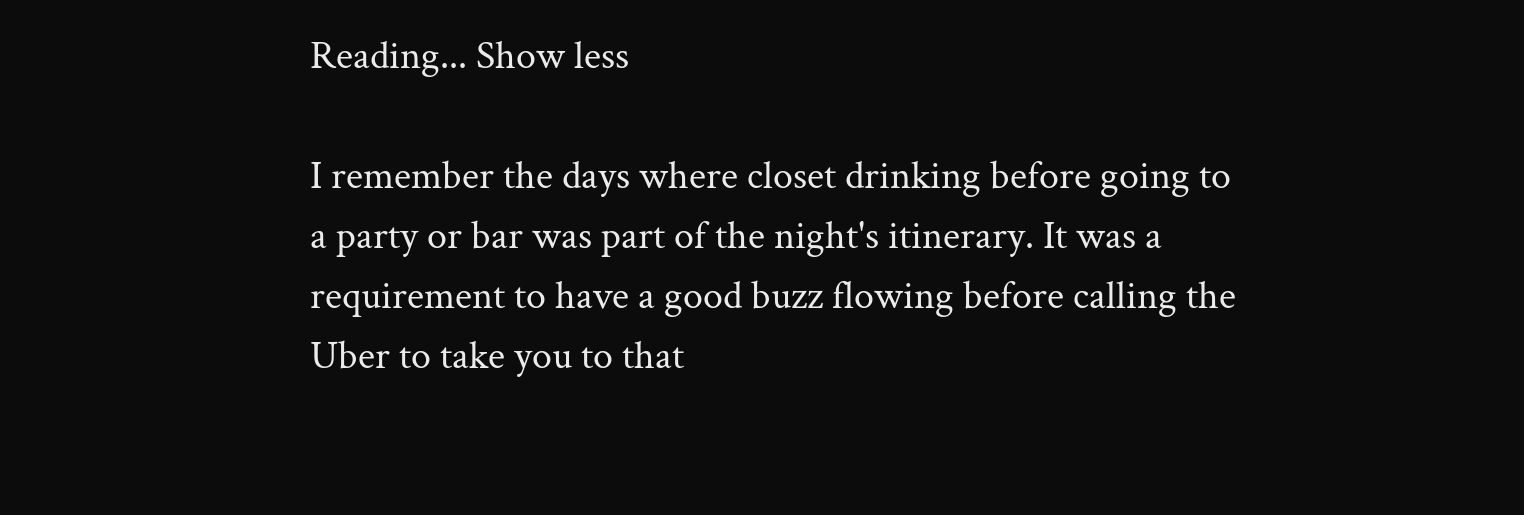Reading... Show less

I remember the days where closet drinking before going to a party or bar was part of the night's itinerary. It was a requirement to have a good buzz flowing before calling the Uber to take you to that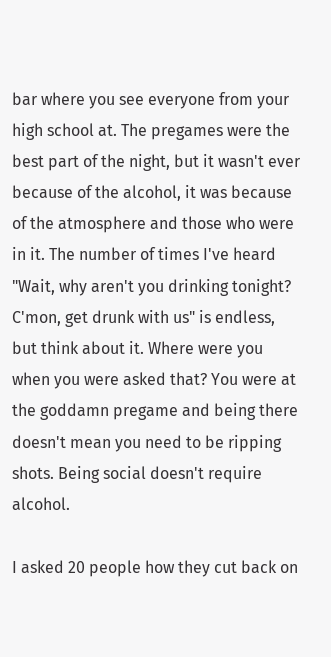bar where you see everyone from your high school at. The pregames were the best part of the night, but it wasn't ever because of the alcohol, it was because of the atmosphere and those who were in it. The number of times I've heard "Wait, why aren't you drinking tonight? C'mon, get drunk with us" is endless, but think about it. Where were you when you were asked that? You were at the goddamn pregame and being there doesn't mean you need to be ripping shots. Being social doesn't require alcohol.

I asked 20 people how they cut back on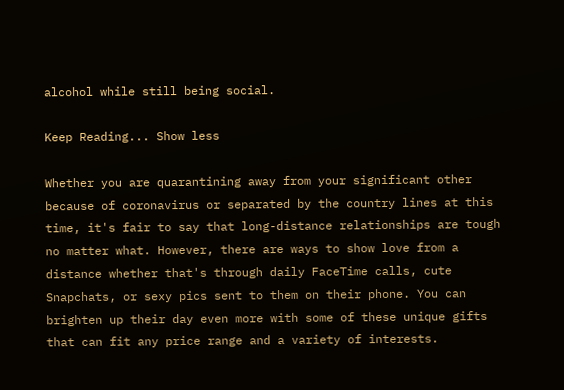alcohol while still being social.

Keep Reading... Show less

Whether you are quarantining away from your significant other because of coronavirus or separated by the country lines at this time, it's fair to say that long-distance relationships are tough no matter what. However, there are ways to show love from a distance whether that's through daily FaceTime calls, cute Snapchats, or sexy pics sent to them on their phone. You can brighten up their day even more with some of these unique gifts that can fit any price range and a variety of interests.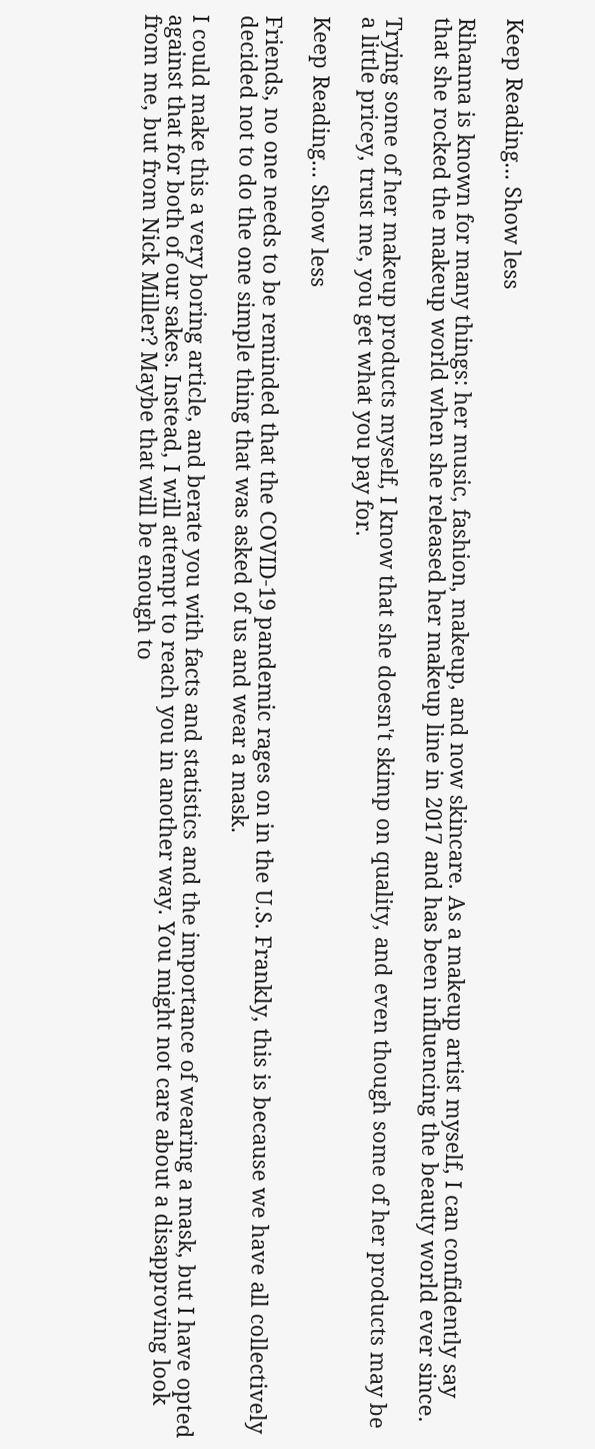Keep Reading... Show less

Rihanna is known for many things: her music, fashion, makeup, and now skincare. As a makeup artist myself, I can confidently say that she rocked the makeup world when she released her makeup line in 2017 and has been influencing the beauty world ever since.

Trying some of her makeup products myself, I know that she doesn't skimp on quality, and even though some of her products may be a little pricey, trust me, you get what you pay for.

Keep Reading... Show less

Friends, no one needs to be reminded that the COVID-19 pandemic rages on in the U.S. Frankly, this is because we have all collectively decided not to do the one simple thing that was asked of us and wear a mask.

I could make this a very boring article, and berate you with facts and statistics and the importance of wearing a mask, but I have opted against that for both of our sakes. Instead, I will attempt to reach you in another way. You might not care about a disapproving look from me, but from Nick Miller? Maybe that will be enough to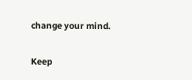change your mind.

Keep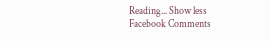Reading... Show less
Facebook Comments